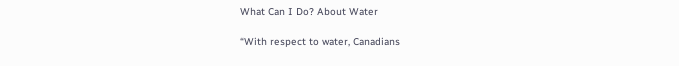What Can I Do? About Water

“With respect to water, Canadians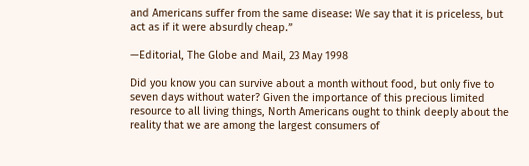and Americans suffer from the same disease: We say that it is priceless, but act as if it were absurdly cheap.”

—Editorial, The Globe and Mail, 23 May 1998

Did you know you can survive about a month without food, but only five to seven days without water? Given the importance of this precious limited resource to all living things, North Americans ought to think deeply about the reality that we are among the largest consumers of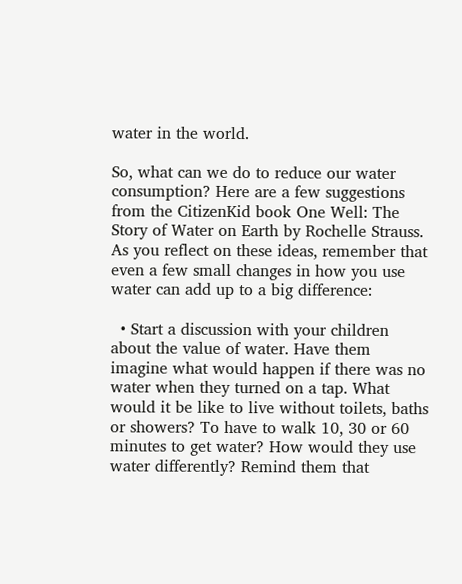water in the world.

So, what can we do to reduce our water consumption? Here are a few suggestions from the CitizenKid book One Well: The Story of Water on Earth by Rochelle Strauss. As you reflect on these ideas, remember that even a few small changes in how you use water can add up to a big difference:

  • Start a discussion with your children about the value of water. Have them imagine what would happen if there was no water when they turned on a tap. What would it be like to live without toilets, baths or showers? To have to walk 10, 30 or 60 minutes to get water? How would they use water differently? Remind them that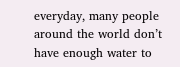everyday, many people around the world don’t have enough water to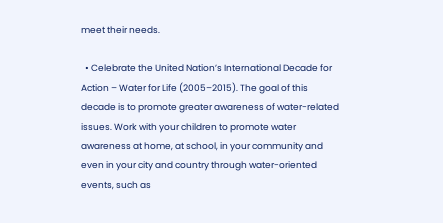meet their needs.

  • Celebrate the United Nation’s International Decade for Action – Water for Life (2005–2015). The goal of this decade is to promote greater awareness of water-related issues. Work with your children to promote water awareness at home, at school, in your community and even in your city and country through water-oriented events, such as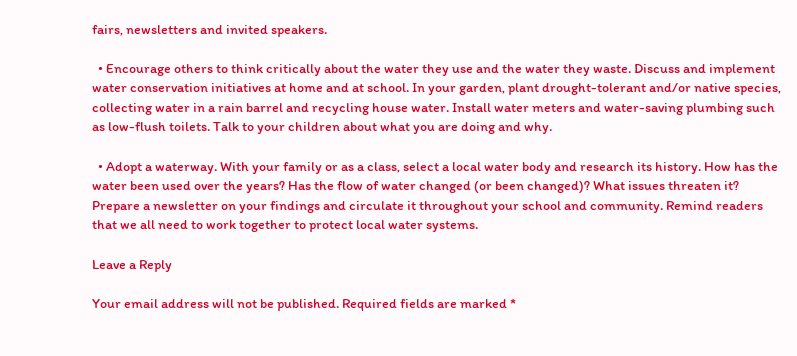fairs, newsletters and invited speakers.

  • Encourage others to think critically about the water they use and the water they waste. Discuss and implement water conservation initiatives at home and at school. In your garden, plant drought-tolerant and/or native species, collecting water in a rain barrel and recycling house water. Install water meters and water-saving plumbing such as low-flush toilets. Talk to your children about what you are doing and why.

  • Adopt a waterway. With your family or as a class, select a local water body and research its history. How has the water been used over the years? Has the flow of water changed (or been changed)? What issues threaten it? Prepare a newsletter on your findings and circulate it throughout your school and community. Remind readers that we all need to work together to protect local water systems.

Leave a Reply

Your email address will not be published. Required fields are marked *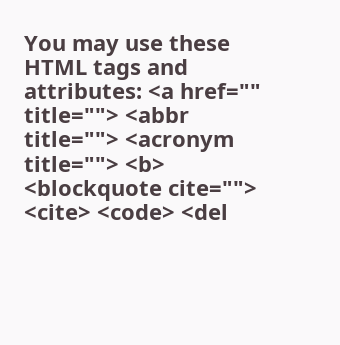You may use these HTML tags and attributes: <a href="" title=""> <abbr title=""> <acronym title=""> <b> <blockquote cite=""> <cite> <code> <del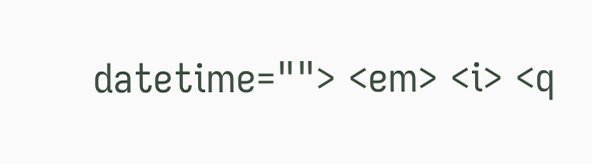datetime=""> <em> <i> <q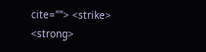cite=""> <strike> <strong>